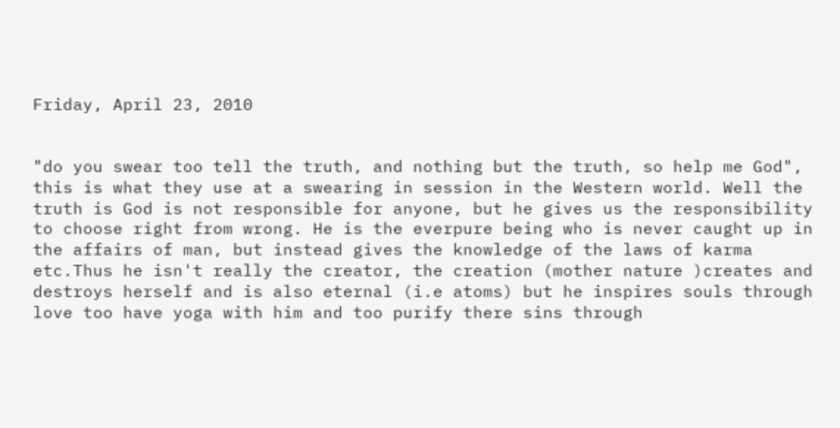Friday, April 23, 2010


"do you swear too tell the truth, and nothing but the truth, so help me God", this is what they use at a swearing in session in the Western world. Well the truth is God is not responsible for anyone, but he gives us the responsibility to choose right from wrong. He is the everpure being who is never caught up in the affairs of man, but instead gives the knowledge of the laws of karma etc.Thus he isn't really the creator, the creation (mother nature )creates and destroys herself and is also eternal (i.e atoms) but he inspires souls through love too have yoga with him and too purify there sins through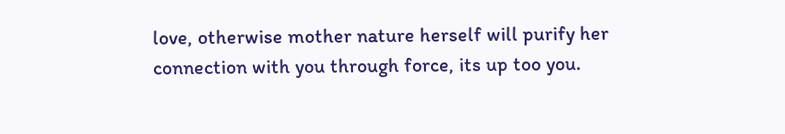love, otherwise mother nature herself will purify her connection with you through force, its up too you.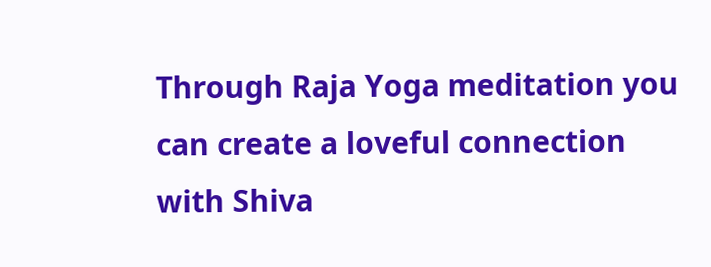Through Raja Yoga meditation you can create a loveful connection with Shiva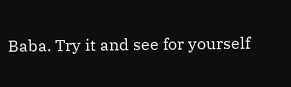Baba. Try it and see for yourself